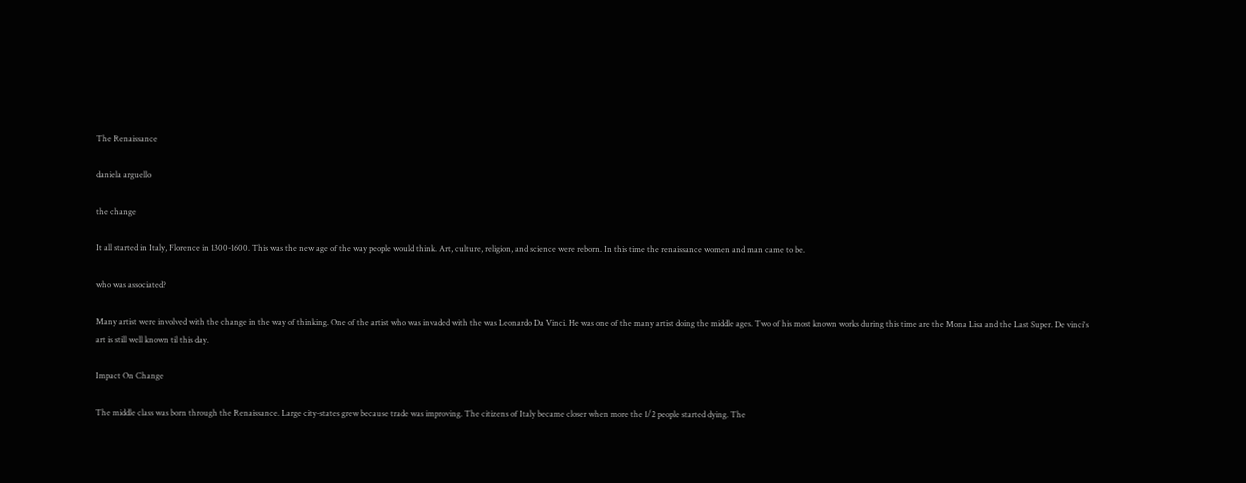The Renaissance

daniela arguello

the change

It all started in Italy, Florence in 1300-1600. This was the new age of the way people would think. Art, culture, religion, and science were reborn. In this time the renaissance women and man came to be.

who was associated?

Many artist were involved with the change in the way of thinking. One of the artist who was invaded with the was Leonardo Da Vinci. He was one of the many artist doing the middle ages. Two of his most known works during this time are the Mona Lisa and the Last Super. De vinci's art is still well known til this day.

Impact On Change

The middle class was born through the Renaissance. Large city-states grew because trade was improving. The citizens of Italy became closer when more the 1/2 people started dying. The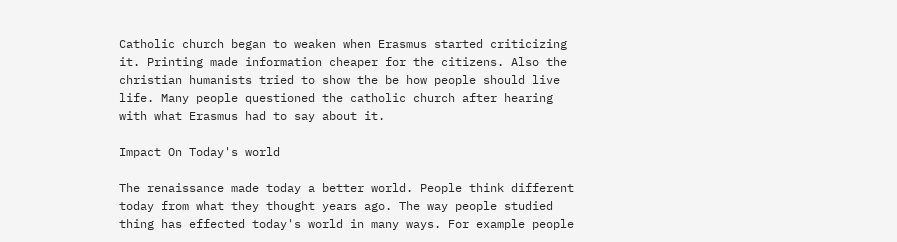Catholic church began to weaken when Erasmus started criticizing it. Printing made information cheaper for the citizens. Also the christian humanists tried to show the be how people should live life. Many people questioned the catholic church after hearing with what Erasmus had to say about it.

Impact On Today's world

The renaissance made today a better world. People think different today from what they thought years ago. The way people studied thing has effected today's world in many ways. For example people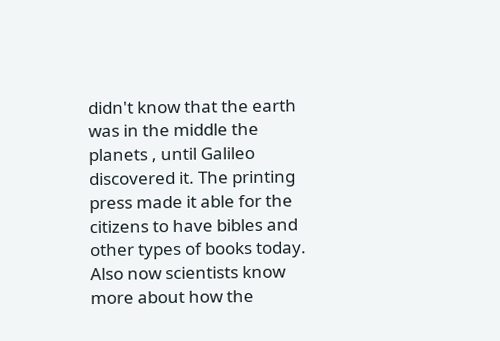didn't know that the earth was in the middle the planets , until Galileo discovered it. The printing press made it able for the citizens to have bibles and other types of books today. Also now scientists know more about how the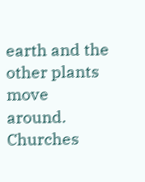earth and the other plants move around. Churches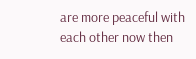are more peaceful with each other now then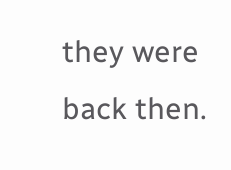they were back then.